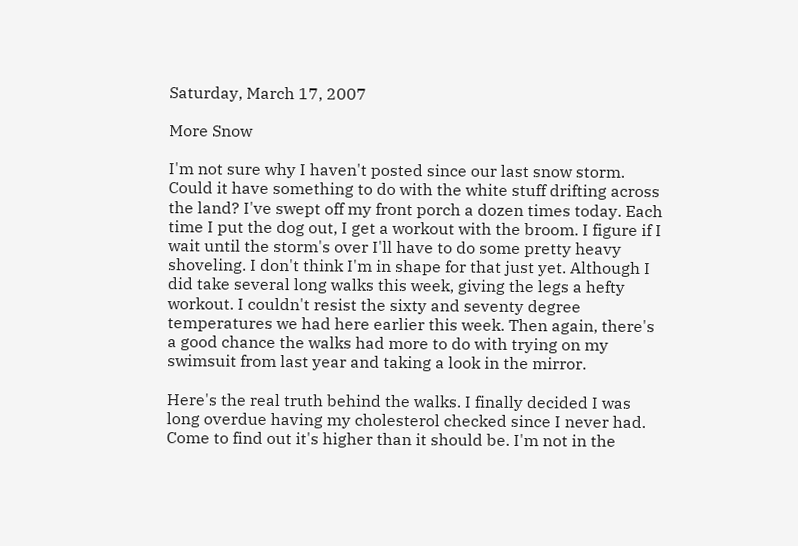Saturday, March 17, 2007

More Snow

I'm not sure why I haven't posted since our last snow storm. Could it have something to do with the white stuff drifting across the land? I've swept off my front porch a dozen times today. Each time I put the dog out, I get a workout with the broom. I figure if I wait until the storm's over I'll have to do some pretty heavy shoveling. I don't think I'm in shape for that just yet. Although I did take several long walks this week, giving the legs a hefty workout. I couldn't resist the sixty and seventy degree temperatures we had here earlier this week. Then again, there's a good chance the walks had more to do with trying on my swimsuit from last year and taking a look in the mirror.

Here's the real truth behind the walks. I finally decided I was long overdue having my cholesterol checked since I never had. Come to find out it's higher than it should be. I'm not in the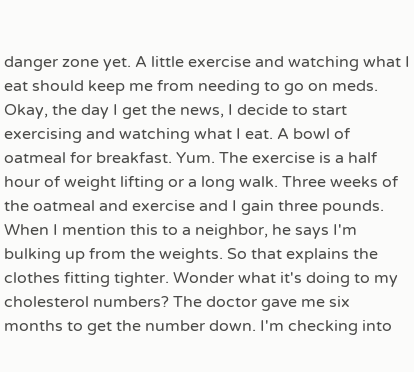danger zone yet. A little exercise and watching what I eat should keep me from needing to go on meds. Okay, the day I get the news, I decide to start exercising and watching what I eat. A bowl of oatmeal for breakfast. Yum. The exercise is a half hour of weight lifting or a long walk. Three weeks of the oatmeal and exercise and I gain three pounds. When I mention this to a neighbor, he says I'm bulking up from the weights. So that explains the clothes fitting tighter. Wonder what it's doing to my cholesterol numbers? The doctor gave me six months to get the number down. I'm checking into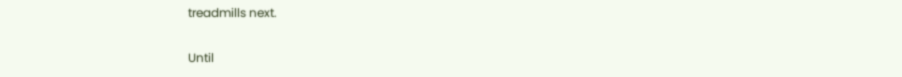treadmills next.

Until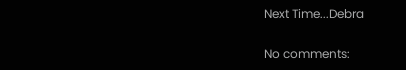Next Time...Debra

No comments: